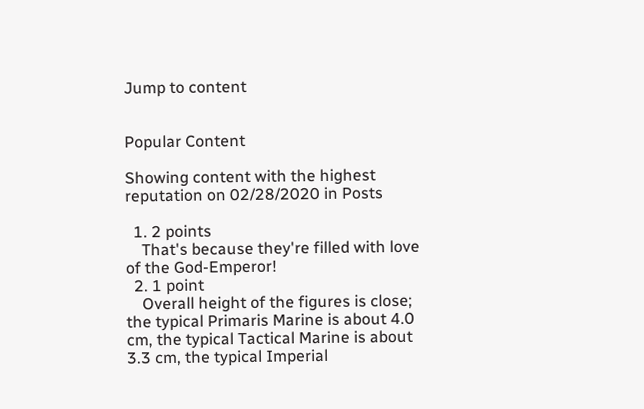Jump to content


Popular Content

Showing content with the highest reputation on 02/28/2020 in Posts

  1. 2 points
    That's because they're filled with love of the God-Emperor!
  2. 1 point
    Overall height of the figures is close; the typical Primaris Marine is about 4.0 cm, the typical Tactical Marine is about 3.3 cm, the typical Imperial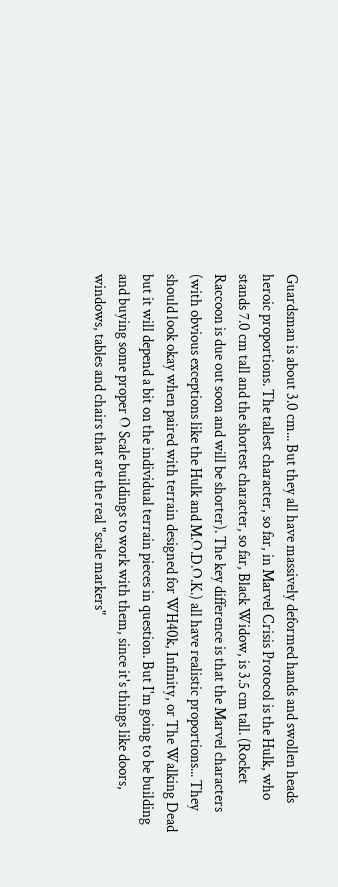Guardsman is about 3.0 cm... But they all have massively deformed hands and swollen heads heroic proportions. The tallest character, so far, in Marvel Crisis Protocol is the Hulk, who stands 7.0 cm tall and the shortest character, so far, Black Widow, is 3.5 cm tall. (Rocket Raccoon is due out soon and will be shorter). The key difference is that the Marvel characters (with obvious exceptions like the Hulk and M.O.D.O.K.) all have realistic proportions... They should look okay when paired with terrain designed for WH40k, Infinity, or The Walking Dead but it will depend a bit on the individual terrain pieces in question. But I'm going to be building and buying some proper O Scale buildings to work with them, since it's things like doors, windows, tables and chairs that are the real "scale markers"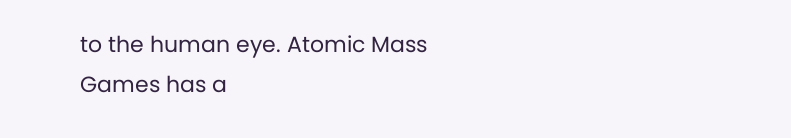to the human eye. Atomic Mass Games has a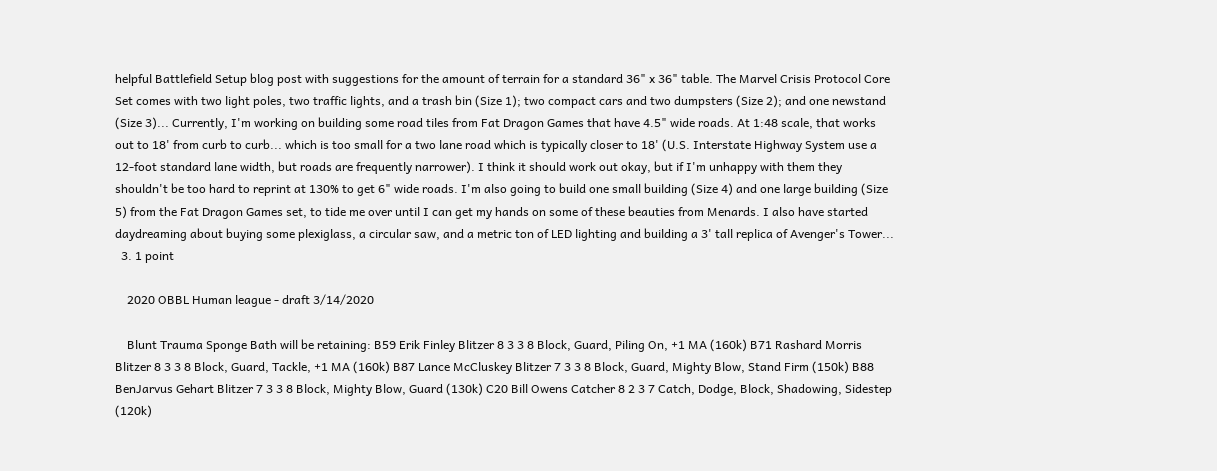helpful Battlefield Setup blog post with suggestions for the amount of terrain for a standard 36" x 36" table. The Marvel Crisis Protocol Core Set comes with two light poles, two traffic lights, and a trash bin (Size 1); two compact cars and two dumpsters (Size 2); and one newstand (Size 3)... Currently, I'm working on building some road tiles from Fat Dragon Games that have 4.5" wide roads. At 1:48 scale, that works out to 18' from curb to curb... which is too small for a two lane road which is typically closer to 18' (U.S. Interstate Highway System use a 12-foot standard lane width, but roads are frequently narrower). I think it should work out okay, but if I'm unhappy with them they shouldn't be too hard to reprint at 130% to get 6" wide roads. I'm also going to build one small building (Size 4) and one large building (Size 5) from the Fat Dragon Games set, to tide me over until I can get my hands on some of these beauties from Menards. I also have started daydreaming about buying some plexiglass, a circular saw, and a metric ton of LED lighting and building a 3' tall replica of Avenger's Tower...
  3. 1 point

    2020 OBBL Human league - draft 3/14/2020

    Blunt Trauma Sponge Bath will be retaining: B59 Erik Finley Blitzer 8 3 3 8 Block, Guard, Piling On, +1 MA (160k) B71 Rashard Morris Blitzer 8 3 3 8 Block, Guard, Tackle, +1 MA (160k) B87 Lance McCluskey Blitzer 7 3 3 8 Block, Guard, Mighty Blow, Stand Firm (150k) B88 BenJarvus Gehart Blitzer 7 3 3 8 Block, Mighty Blow, Guard (130k) C20 Bill Owens Catcher 8 2 3 7 Catch, Dodge, Block, Shadowing, Sidestep (120k)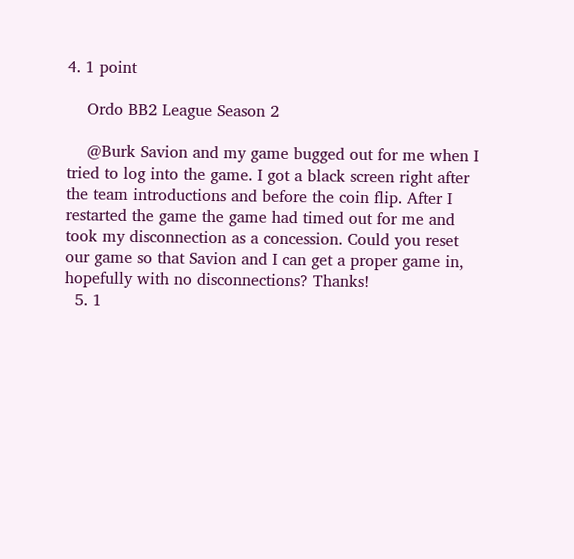4. 1 point

    Ordo BB2 League Season 2

    @Burk Savion and my game bugged out for me when I tried to log into the game. I got a black screen right after the team introductions and before the coin flip. After I restarted the game the game had timed out for me and took my disconnection as a concession. Could you reset our game so that Savion and I can get a proper game in, hopefully with no disconnections? Thanks!
  5. 1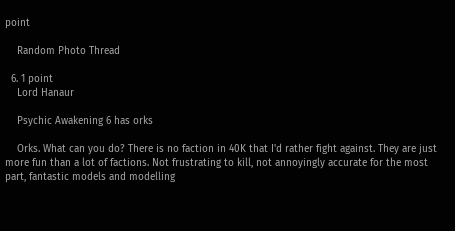point

    Random Photo Thread

  6. 1 point
    Lord Hanaur

    Psychic Awakening 6 has orks

    Orks. What can you do? There is no faction in 40K that I'd rather fight against. They are just more fun than a lot of factions. Not frustrating to kill, not annoyingly accurate for the most part, fantastic models and modelling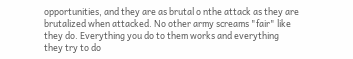opportunities, and they are as brutal o nthe attack as they are brutalized when attacked. No other army screams "fair" like they do. Everything you do to them works and everything they try to do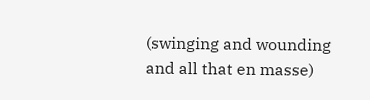(swinging and wounding and all that en masse)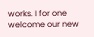works. I for one welcome our new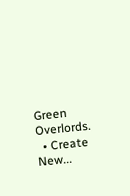Green Overlords.
  • Create New...